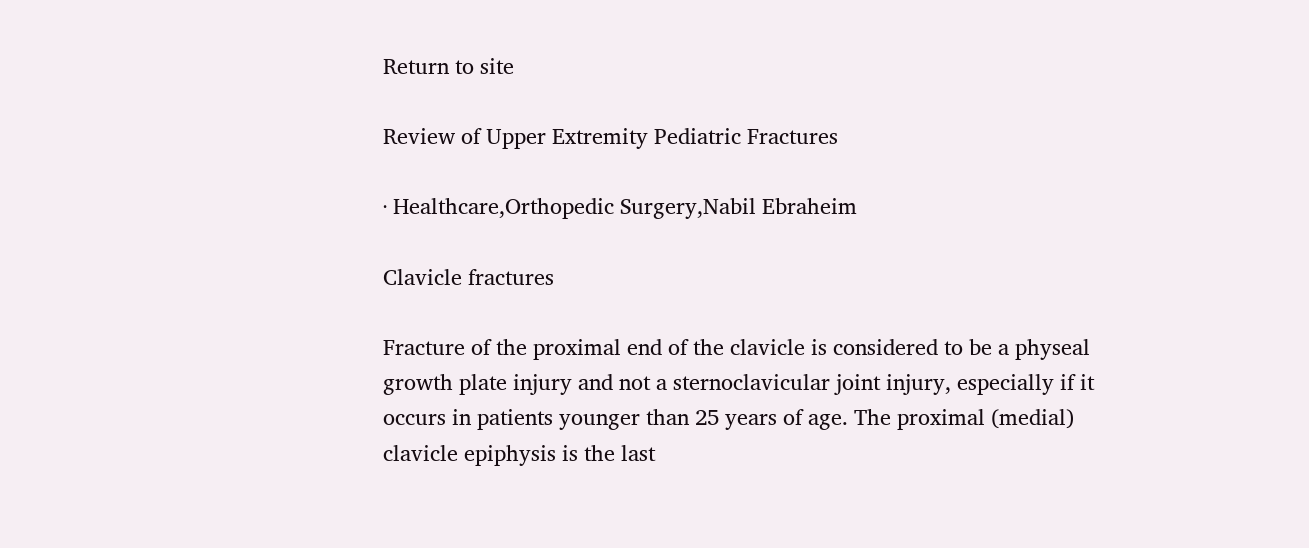Return to site

Review of Upper Extremity Pediatric Fractures

· Healthcare,Orthopedic Surgery,Nabil Ebraheim

Clavicle fractures

Fracture of the proximal end of the clavicle is considered to be a physeal growth plate injury and not a sternoclavicular joint injury, especially if it occurs in patients younger than 25 years of age. The proximal (medial) clavicle epiphysis is the last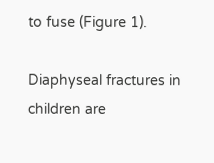to fuse (Figure 1).

Diaphyseal fractures in children are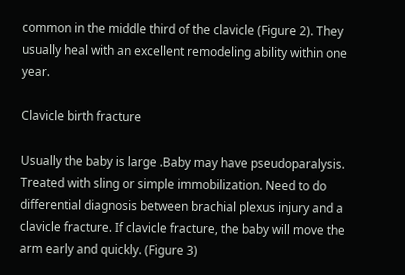common in the middle third of the clavicle (Figure 2). They usually heal with an excellent remodeling ability within one year.

Clavicle birth fracture

Usually the baby is large .Baby may have pseudoparalysis. Treated with sling or simple immobilization. Need to do differential diagnosis between brachial plexus injury and a clavicle fracture. If clavicle fracture, the baby will move the arm early and quickly. (Figure 3)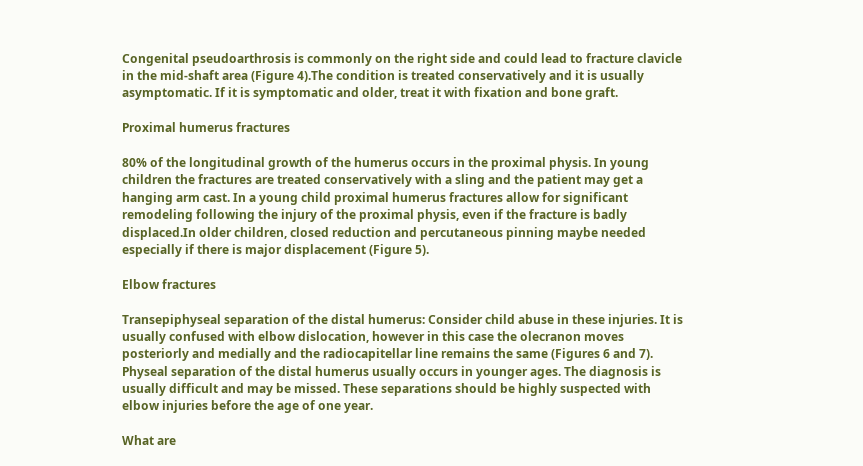Congenital pseudoarthrosis is commonly on the right side and could lead to fracture clavicle in the mid-shaft area (Figure 4).The condition is treated conservatively and it is usually asymptomatic. If it is symptomatic and older, treat it with fixation and bone graft.

Proximal humerus fractures

80% of the longitudinal growth of the humerus occurs in the proximal physis. In young children the fractures are treated conservatively with a sling and the patient may get a hanging arm cast. In a young child proximal humerus fractures allow for significant remodeling following the injury of the proximal physis, even if the fracture is badly displaced.In older children, closed reduction and percutaneous pinning maybe needed especially if there is major displacement (Figure 5).

Elbow fractures

Transepiphyseal separation of the distal humerus: Consider child abuse in these injuries. It is usually confused with elbow dislocation, however in this case the olecranon moves posteriorly and medially and the radiocapitellar line remains the same (Figures 6 and 7). Physeal separation of the distal humerus usually occurs in younger ages. The diagnosis is usually difficult and may be missed. These separations should be highly suspected with elbow injuries before the age of one year.

What are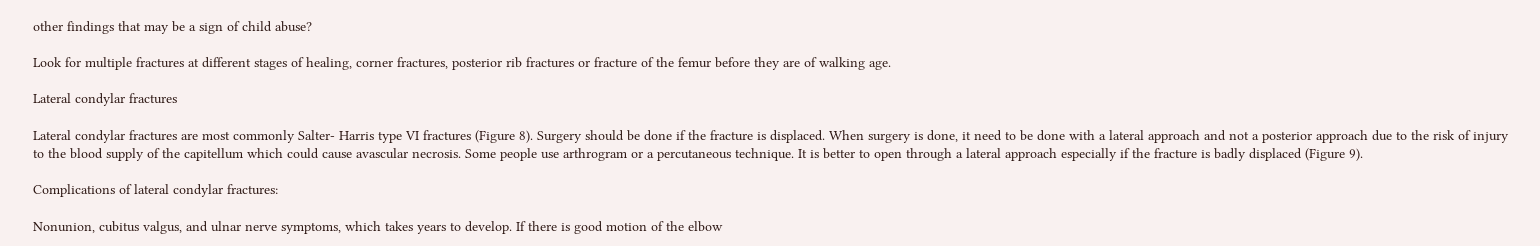other findings that may be a sign of child abuse?

Look for multiple fractures at different stages of healing, corner fractures, posterior rib fractures or fracture of the femur before they are of walking age.

Lateral condylar fractures

Lateral condylar fractures are most commonly Salter- Harris type VI fractures (Figure 8). Surgery should be done if the fracture is displaced. When surgery is done, it need to be done with a lateral approach and not a posterior approach due to the risk of injury to the blood supply of the capitellum which could cause avascular necrosis. Some people use arthrogram or a percutaneous technique. It is better to open through a lateral approach especially if the fracture is badly displaced (Figure 9).

Complications of lateral condylar fractures:

Nonunion, cubitus valgus, and ulnar nerve symptoms, which takes years to develop. If there is good motion of the elbow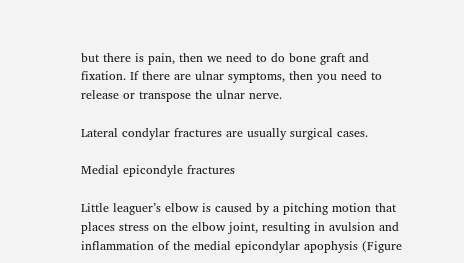but there is pain, then we need to do bone graft and fixation. If there are ulnar symptoms, then you need to release or transpose the ulnar nerve.

Lateral condylar fractures are usually surgical cases.

Medial epicondyle fractures

Little leaguer’s elbow is caused by a pitching motion that places stress on the elbow joint, resulting in avulsion and inflammation of the medial epicondylar apophysis (Figure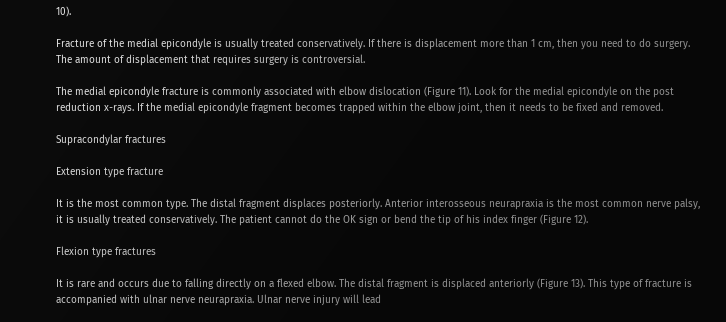10).

Fracture of the medial epicondyle is usually treated conservatively. If there is displacement more than 1 cm, then you need to do surgery. The amount of displacement that requires surgery is controversial.

The medial epicondyle fracture is commonly associated with elbow dislocation (Figure 11). Look for the medial epicondyle on the post reduction x-rays. If the medial epicondyle fragment becomes trapped within the elbow joint, then it needs to be fixed and removed.

Supracondylar fractures

Extension type fracture

It is the most common type. The distal fragment displaces posteriorly. Anterior interosseous neurapraxia is the most common nerve palsy, it is usually treated conservatively. The patient cannot do the OK sign or bend the tip of his index finger (Figure 12).

Flexion type fractures

It is rare and occurs due to falling directly on a flexed elbow. The distal fragment is displaced anteriorly (Figure 13). This type of fracture is accompanied with ulnar nerve neurapraxia. Ulnar nerve injury will lead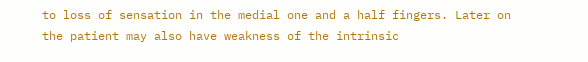to loss of sensation in the medial one and a half fingers. Later on the patient may also have weakness of the intrinsic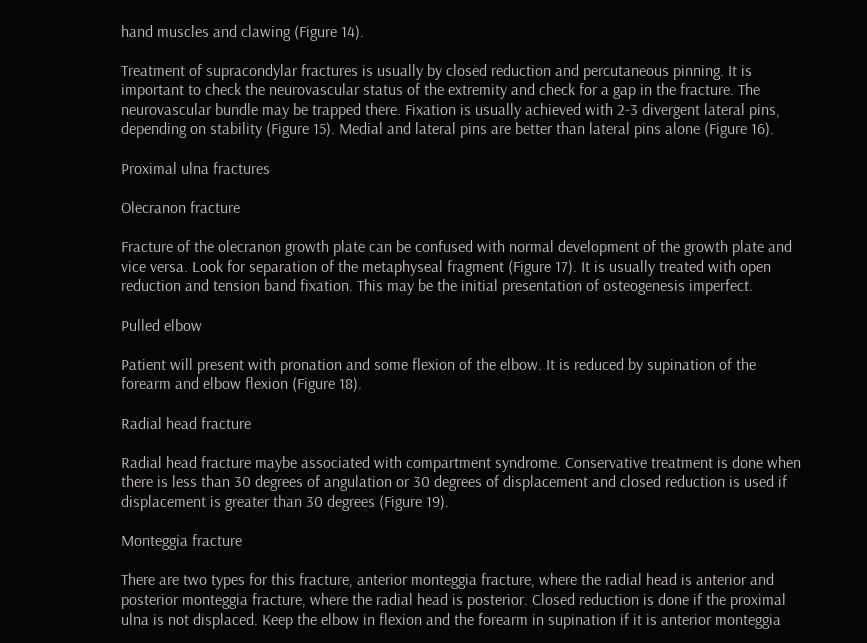hand muscles and clawing (Figure 14).

Treatment of supracondylar fractures is usually by closed reduction and percutaneous pinning. It is important to check the neurovascular status of the extremity and check for a gap in the fracture. The neurovascular bundle may be trapped there. Fixation is usually achieved with 2-3 divergent lateral pins, depending on stability (Figure 15). Medial and lateral pins are better than lateral pins alone (Figure 16).

Proximal ulna fractures

Olecranon fracture

Fracture of the olecranon growth plate can be confused with normal development of the growth plate and vice versa. Look for separation of the metaphyseal fragment (Figure 17). It is usually treated with open reduction and tension band fixation. This may be the initial presentation of osteogenesis imperfect.

Pulled elbow

Patient will present with pronation and some flexion of the elbow. It is reduced by supination of the forearm and elbow flexion (Figure 18).

Radial head fracture

Radial head fracture maybe associated with compartment syndrome. Conservative treatment is done when there is less than 30 degrees of angulation or 30 degrees of displacement and closed reduction is used if displacement is greater than 30 degrees (Figure 19).

Monteggia fracture

There are two types for this fracture, anterior monteggia fracture, where the radial head is anterior and posterior monteggia fracture, where the radial head is posterior. Closed reduction is done if the proximal ulna is not displaced. Keep the elbow in flexion and the forearm in supination if it is anterior monteggia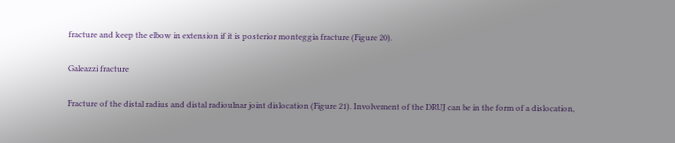fracture and keep the elbow in extension if it is posterior monteggia fracture (Figure 20).

Galeazzi fracture

Fracture of the distal radius and distal radioulnar joint dislocation (Figure 21). Involvement of the DRUJ can be in the form of a dislocation,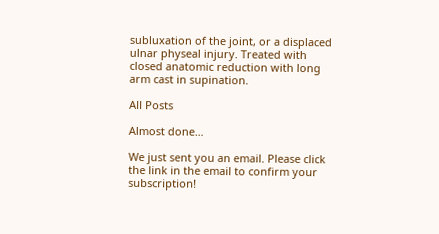subluxation of the joint, or a displaced ulnar physeal injury. Treated with closed anatomic reduction with long arm cast in supination.

All Posts

Almost done…

We just sent you an email. Please click the link in the email to confirm your subscription!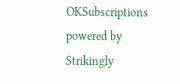OKSubscriptions powered by Strikingly